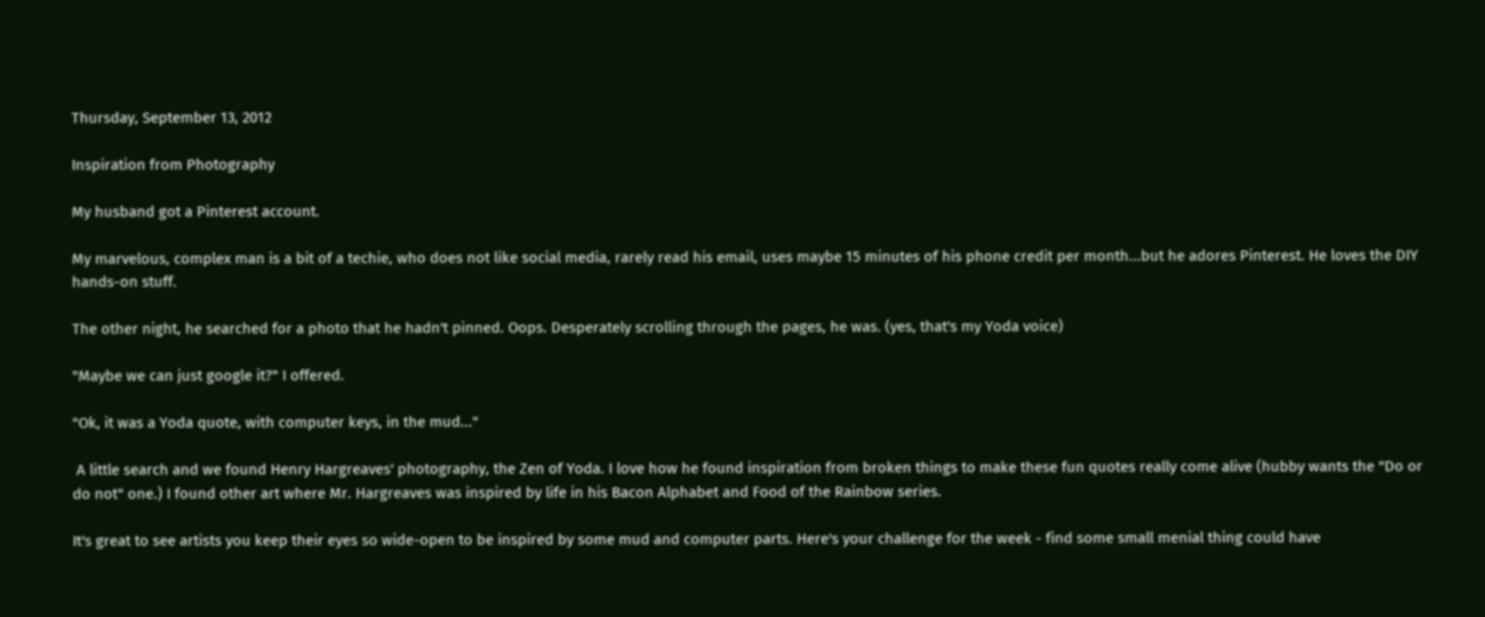Thursday, September 13, 2012

Inspiration from Photography

My husband got a Pinterest account.

My marvelous, complex man is a bit of a techie, who does not like social media, rarely read his email, uses maybe 15 minutes of his phone credit per month...but he adores Pinterest. He loves the DIY hands-on stuff.

The other night, he searched for a photo that he hadn't pinned. Oops. Desperately scrolling through the pages, he was. (yes, that's my Yoda voice)

"Maybe we can just google it?" I offered.

"Ok, it was a Yoda quote, with computer keys, in the mud..."

 A little search and we found Henry Hargreaves' photography, the Zen of Yoda. I love how he found inspiration from broken things to make these fun quotes really come alive (hubby wants the "Do or do not" one.) I found other art where Mr. Hargreaves was inspired by life in his Bacon Alphabet and Food of the Rainbow series.

It's great to see artists you keep their eyes so wide-open to be inspired by some mud and computer parts. Here's your challenge for the week - find some small menial thing could have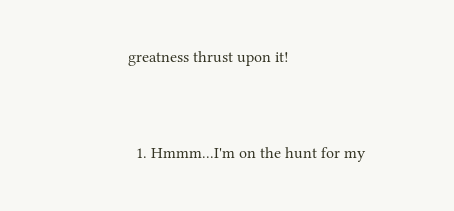greatness thrust upon it!


  1. Hmmm...I'm on the hunt for my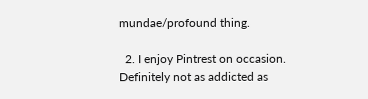mundae/profound thing.

  2. I enjoy Pintrest on occasion. Definitely not as addicted as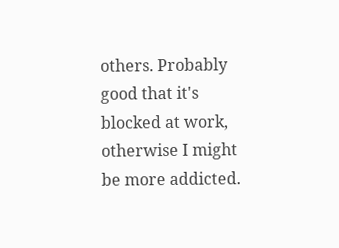others. Probably good that it's blocked at work, otherwise I might be more addicted.